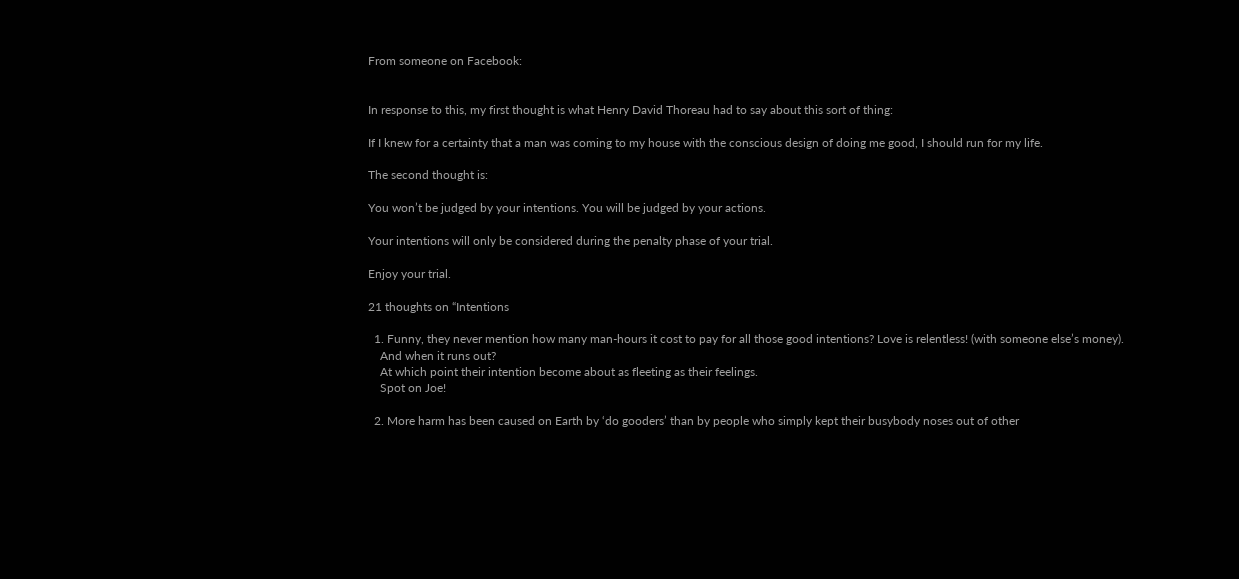From someone on Facebook:


In response to this, my first thought is what Henry David Thoreau had to say about this sort of thing:

If I knew for a certainty that a man was coming to my house with the conscious design of doing me good, I should run for my life.

The second thought is:

You won’t be judged by your intentions. You will be judged by your actions.

Your intentions will only be considered during the penalty phase of your trial.

Enjoy your trial.

21 thoughts on “Intentions

  1. Funny, they never mention how many man-hours it cost to pay for all those good intentions? Love is relentless! (with someone else’s money).
    And when it runs out?
    At which point their intention become about as fleeting as their feelings.
    Spot on Joe!

  2. More harm has been caused on Earth by ‘do gooders’ than by people who simply kept their busybody noses out of other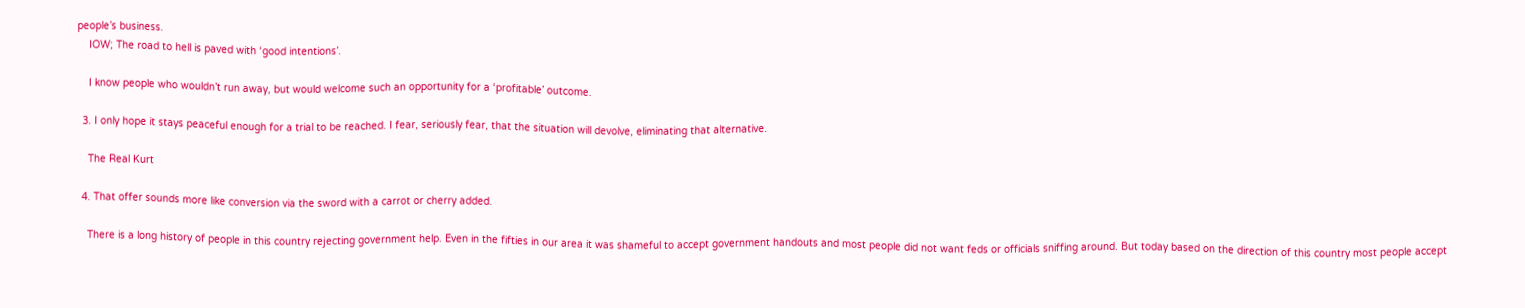people’s business.
    IOW; The road to hell is paved with ‘good intentions’.

    I know people who wouldn’t run away, but would welcome such an opportunity for a ‘profitable’ outcome.

  3. I only hope it stays peaceful enough for a trial to be reached. I fear, seriously fear, that the situation will devolve, eliminating that alternative.

    The Real Kurt

  4. That offer sounds more like conversion via the sword with a carrot or cherry added.

    There is a long history of people in this country rejecting government help. Even in the fifties in our area it was shameful to accept government handouts and most people did not want feds or officials sniffing around. But today based on the direction of this country most people accept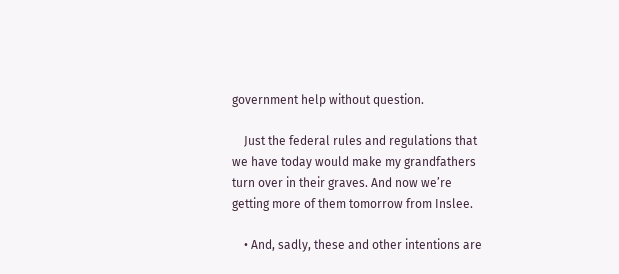government help without question.

    Just the federal rules and regulations that we have today would make my grandfathers turn over in their graves. And now we’re getting more of them tomorrow from Inslee.

    • And, sadly, these and other intentions are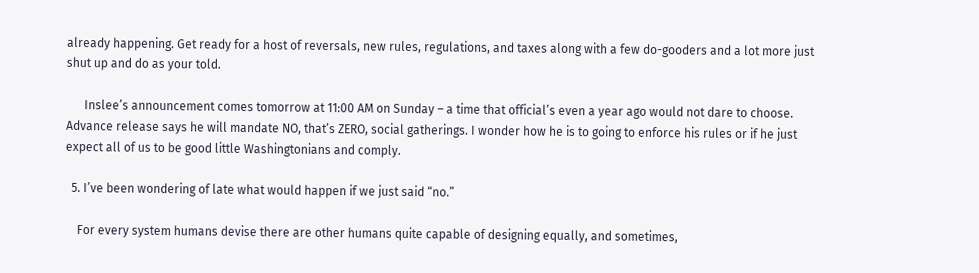already happening. Get ready for a host of reversals, new rules, regulations, and taxes along with a few do-gooders and a lot more just shut up and do as your told.

      Inslee’s announcement comes tomorrow at 11:00 AM on Sunday – a time that official’s even a year ago would not dare to choose. Advance release says he will mandate NO, that’s ZERO, social gatherings. I wonder how he is to going to enforce his rules or if he just expect all of us to be good little Washingtonians and comply.

  5. I’ve been wondering of late what would happen if we just said “no.”

    For every system humans devise there are other humans quite capable of designing equally, and sometimes,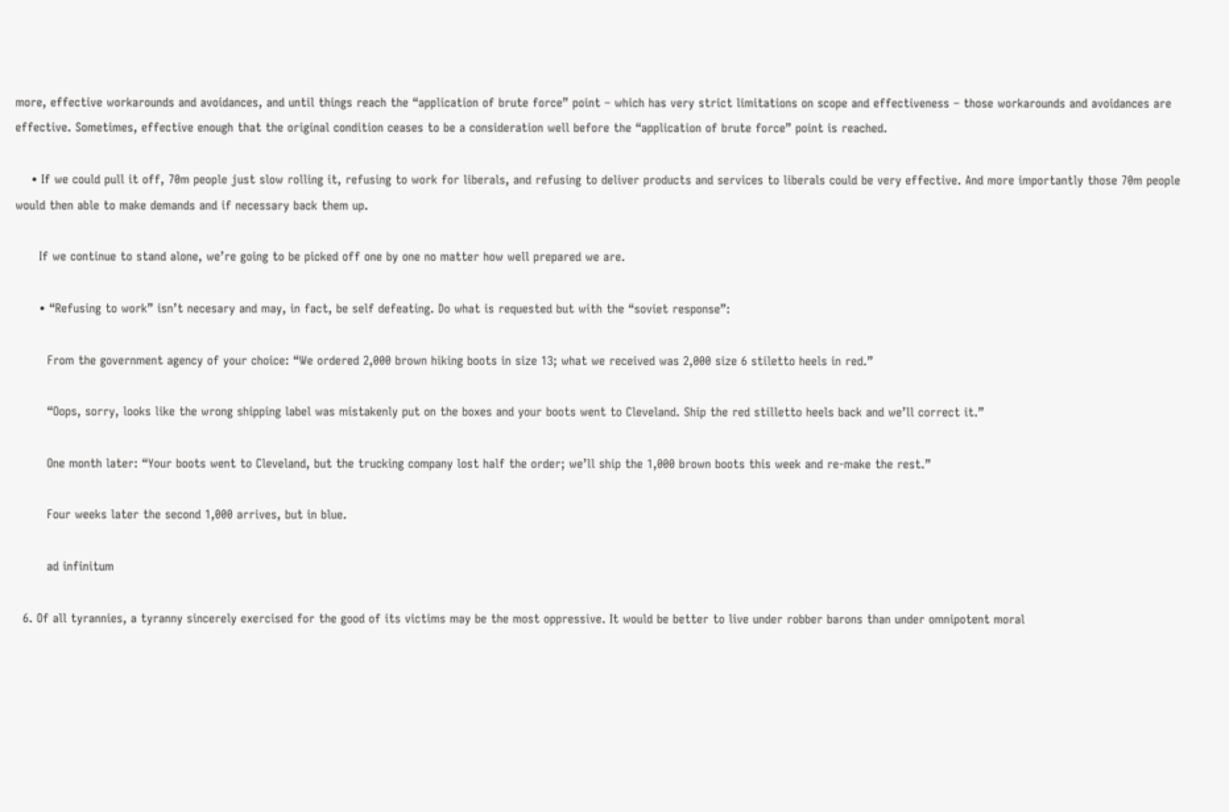more, effective workarounds and avoidances, and until things reach the “application of brute force” point – which has very strict limitations on scope and effectiveness – those workarounds and avoidances are effective. Sometimes, effective enough that the original condition ceases to be a consideration well before the “application of brute force” point is reached.

    • If we could pull it off, 70m people just slow rolling it, refusing to work for liberals, and refusing to deliver products and services to liberals could be very effective. And more importantly those 70m people would then able to make demands and if necessary back them up.

      If we continue to stand alone, we’re going to be picked off one by one no matter how well prepared we are.

      • “Refusing to work” isn’t necesary and may, in fact, be self defeating. Do what is requested but with the “soviet response”:

        From the government agency of your choice: “We ordered 2,000 brown hiking boots in size 13; what we received was 2,000 size 6 stiletto heels in red.”

        “Oops, sorry, looks like the wrong shipping label was mistakenly put on the boxes and your boots went to Cleveland. Ship the red stilletto heels back and we’ll correct it.”

        One month later: “Your boots went to Cleveland, but the trucking company lost half the order; we’ll ship the 1,000 brown boots this week and re-make the rest.”

        Four weeks later the second 1,000 arrives, but in blue.

        ad infinitum

  6. Of all tyrannies, a tyranny sincerely exercised for the good of its victims may be the most oppressive. It would be better to live under robber barons than under omnipotent moral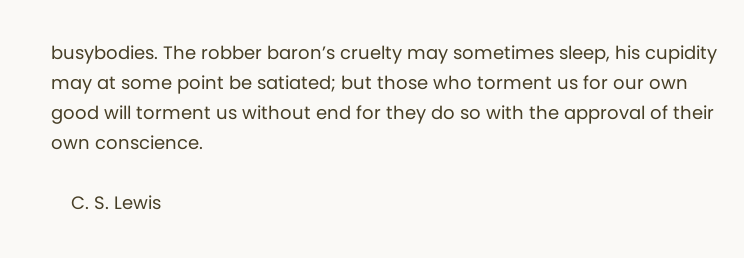busybodies. The robber baron’s cruelty may sometimes sleep, his cupidity may at some point be satiated; but those who torment us for our own good will torment us without end for they do so with the approval of their own conscience.

    C. S. Lewis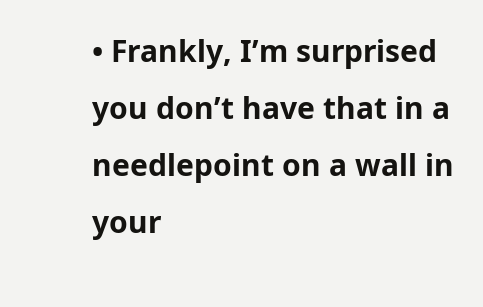• Frankly, I’m surprised you don’t have that in a needlepoint on a wall in your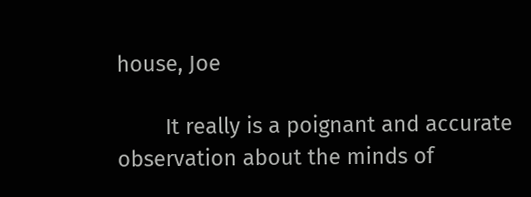house, Joe

        It really is a poignant and accurate observation about the minds of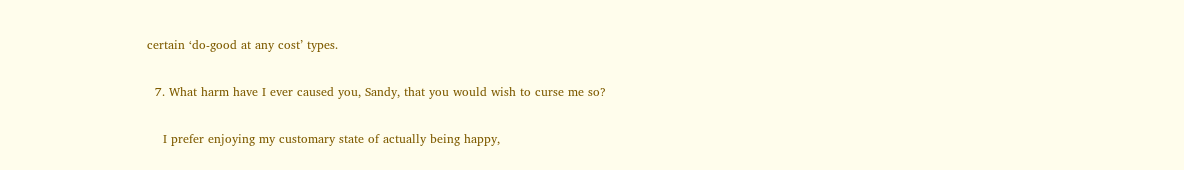certain ‘do-good at any cost’ types.

  7. What harm have I ever caused you, Sandy, that you would wish to curse me so?

    I prefer enjoying my customary state of actually being happy,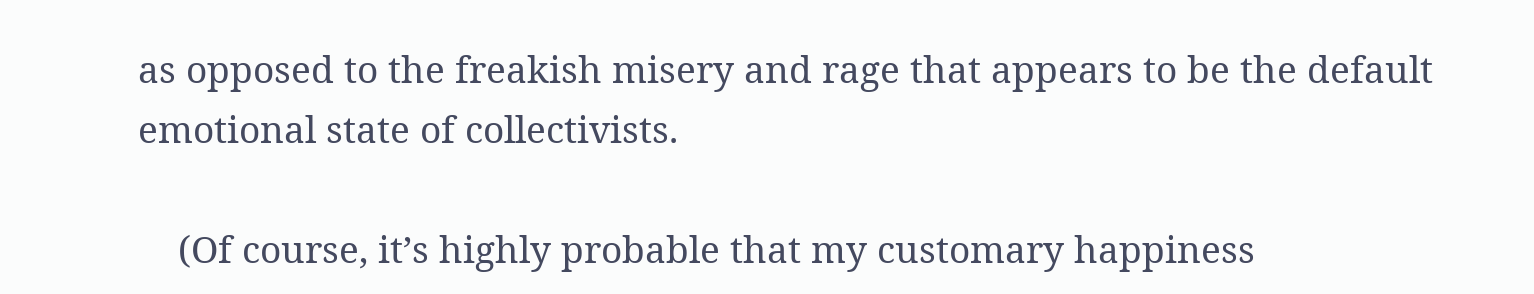as opposed to the freakish misery and rage that appears to be the default emotional state of collectivists.

    (Of course, it’s highly probable that my customary happiness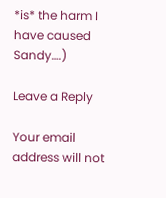*is* the harm I have caused Sandy….)

Leave a Reply

Your email address will not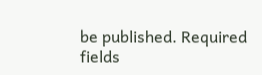be published. Required fields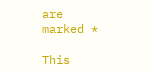are marked *

This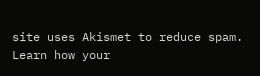site uses Akismet to reduce spam. Learn how your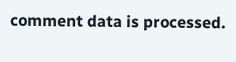comment data is processed.